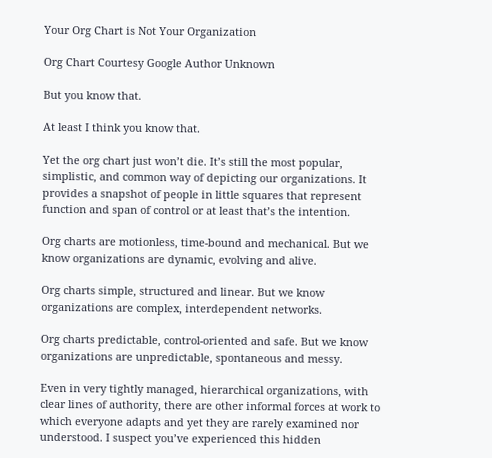Your Org Chart is Not Your Organization

Org Chart Courtesy Google Author Unknown

But you know that.

At least I think you know that.

Yet the org chart just won’t die. It’s still the most popular, simplistic, and common way of depicting our organizations. It provides a snapshot of people in little squares that represent function and span of control or at least that’s the intention.

Org charts are motionless, time-bound and mechanical. But we know organizations are dynamic, evolving and alive.

Org charts simple, structured and linear. But we know organizations are complex, interdependent networks.

Org charts predictable, control-oriented and safe. But we know organizations are unpredictable, spontaneous and messy.

Even in very tightly managed, hierarchical organizations, with clear lines of authority, there are other informal forces at work to which everyone adapts and yet they are rarely examined nor understood. I suspect you’ve experienced this hidden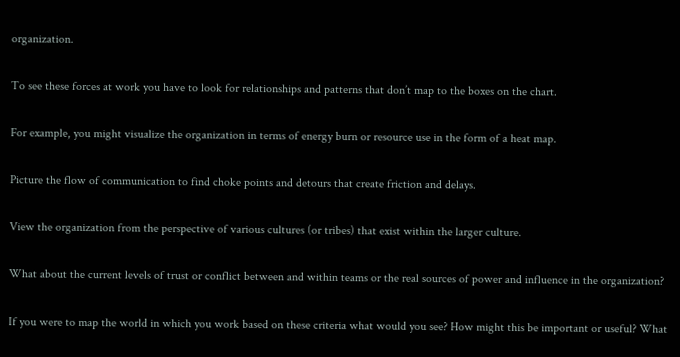organization.

To see these forces at work you have to look for relationships and patterns that don’t map to the boxes on the chart.

For example, you might visualize the organization in terms of energy burn or resource use in the form of a heat map.

Picture the flow of communication to find choke points and detours that create friction and delays.

View the organization from the perspective of various cultures (or tribes) that exist within the larger culture.

What about the current levels of trust or conflict between and within teams or the real sources of power and influence in the organization?

If you were to map the world in which you work based on these criteria what would you see? How might this be important or useful? What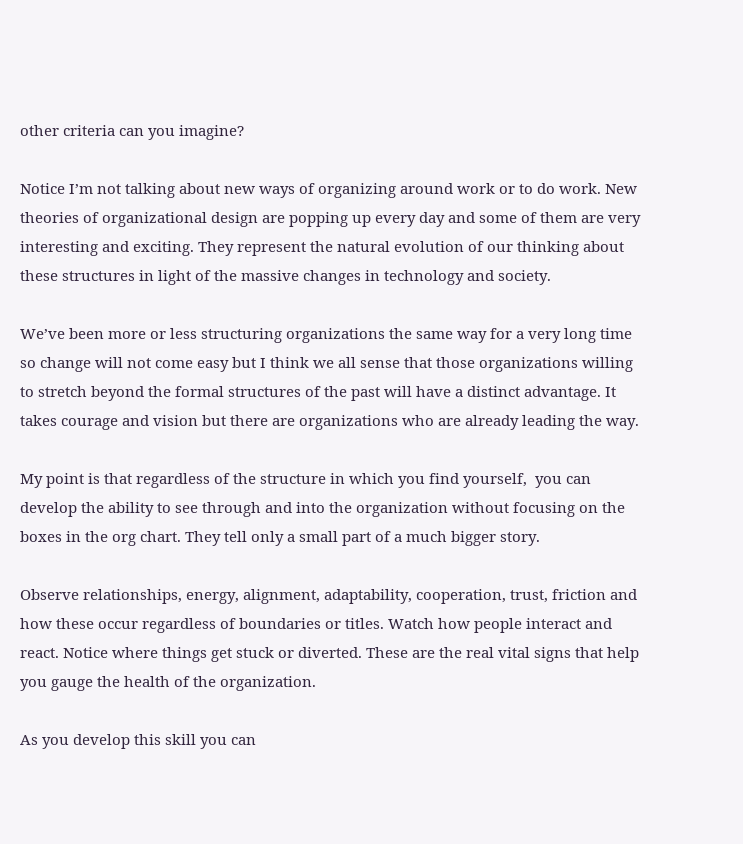other criteria can you imagine?

Notice I’m not talking about new ways of organizing around work or to do work. New theories of organizational design are popping up every day and some of them are very interesting and exciting. They represent the natural evolution of our thinking about these structures in light of the massive changes in technology and society.

We’ve been more or less structuring organizations the same way for a very long time so change will not come easy but I think we all sense that those organizations willing to stretch beyond the formal structures of the past will have a distinct advantage. It takes courage and vision but there are organizations who are already leading the way.

My point is that regardless of the structure in which you find yourself,  you can develop the ability to see through and into the organization without focusing on the boxes in the org chart. They tell only a small part of a much bigger story.

Observe relationships, energy, alignment, adaptability, cooperation, trust, friction and how these occur regardless of boundaries or titles. Watch how people interact and react. Notice where things get stuck or diverted. These are the real vital signs that help you gauge the health of the organization.

As you develop this skill you can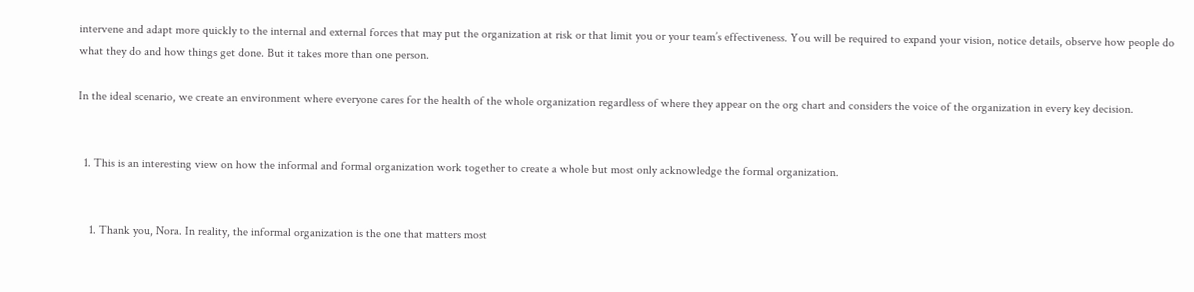intervene and adapt more quickly to the internal and external forces that may put the organization at risk or that limit you or your team’s effectiveness. You will be required to expand your vision, notice details, observe how people do what they do and how things get done. But it takes more than one person.

In the ideal scenario, we create an environment where everyone cares for the health of the whole organization regardless of where they appear on the org chart and considers the voice of the organization in every key decision.


  1. This is an interesting view on how the informal and formal organization work together to create a whole but most only acknowledge the formal organization.


    1. Thank you, Nora. In reality, the informal organization is the one that matters most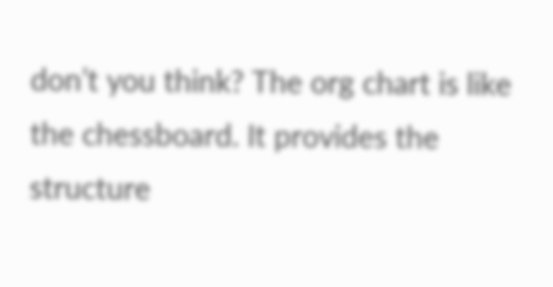don’t you think? The org chart is like the chessboard. It provides the structure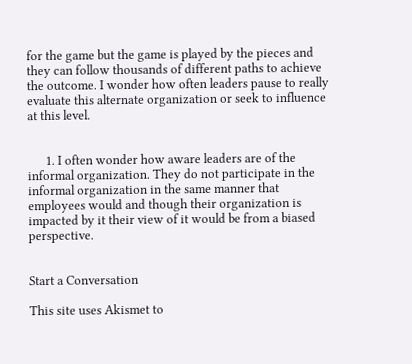for the game but the game is played by the pieces and they can follow thousands of different paths to achieve the outcome. I wonder how often leaders pause to really evaluate this alternate organization or seek to influence at this level.


      1. I often wonder how aware leaders are of the informal organization. They do not participate in the informal organization in the same manner that employees would and though their organization is impacted by it their view of it would be from a biased perspective.


Start a Conversation

This site uses Akismet to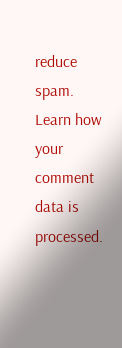reduce spam. Learn how your comment data is processed.